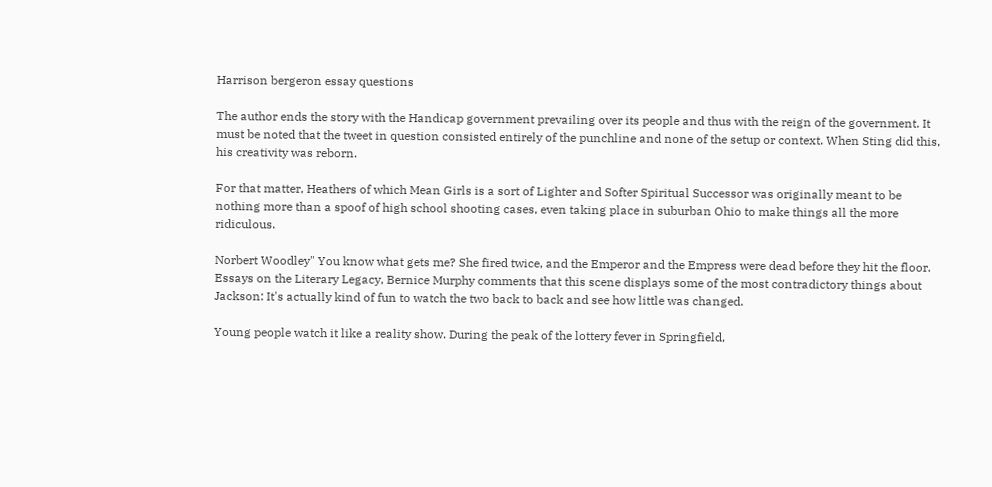Harrison bergeron essay questions

The author ends the story with the Handicap government prevailing over its people and thus with the reign of the government. It must be noted that the tweet in question consisted entirely of the punchline and none of the setup or context. When Sting did this, his creativity was reborn.

For that matter, Heathers of which Mean Girls is a sort of Lighter and Softer Spiritual Successor was originally meant to be nothing more than a spoof of high school shooting cases, even taking place in suburban Ohio to make things all the more ridiculous.

Norbert Woodley" You know what gets me? She fired twice, and the Emperor and the Empress were dead before they hit the floor. Essays on the Literary Legacy, Bernice Murphy comments that this scene displays some of the most contradictory things about Jackson: It's actually kind of fun to watch the two back to back and see how little was changed.

Young people watch it like a reality show. During the peak of the lottery fever in Springfield,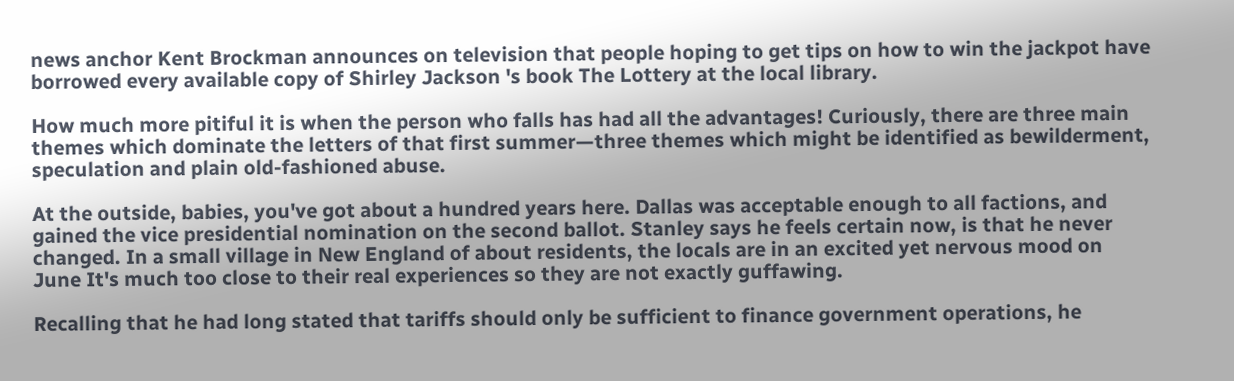news anchor Kent Brockman announces on television that people hoping to get tips on how to win the jackpot have borrowed every available copy of Shirley Jackson 's book The Lottery at the local library.

How much more pitiful it is when the person who falls has had all the advantages! Curiously, there are three main themes which dominate the letters of that first summer—three themes which might be identified as bewilderment, speculation and plain old-fashioned abuse.

At the outside, babies, you've got about a hundred years here. Dallas was acceptable enough to all factions, and gained the vice presidential nomination on the second ballot. Stanley says he feels certain now, is that he never changed. In a small village in New England of about residents, the locals are in an excited yet nervous mood on June It's much too close to their real experiences so they are not exactly guffawing.

Recalling that he had long stated that tariffs should only be sufficient to finance government operations, he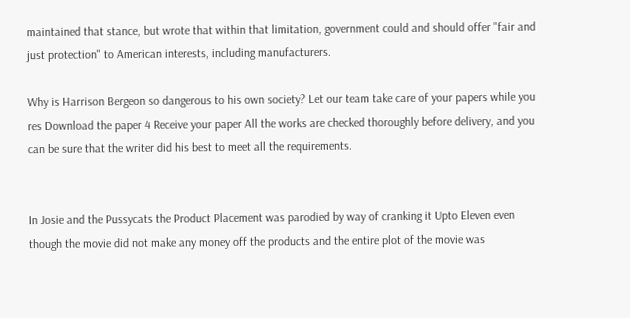maintained that stance, but wrote that within that limitation, government could and should offer "fair and just protection" to American interests, including manufacturers.

Why is Harrison Bergeon so dangerous to his own society? Let our team take care of your papers while you res Download the paper 4 Receive your paper All the works are checked thoroughly before delivery, and you can be sure that the writer did his best to meet all the requirements.


In Josie and the Pussycats the Product Placement was parodied by way of cranking it Upto Eleven even though the movie did not make any money off the products and the entire plot of the movie was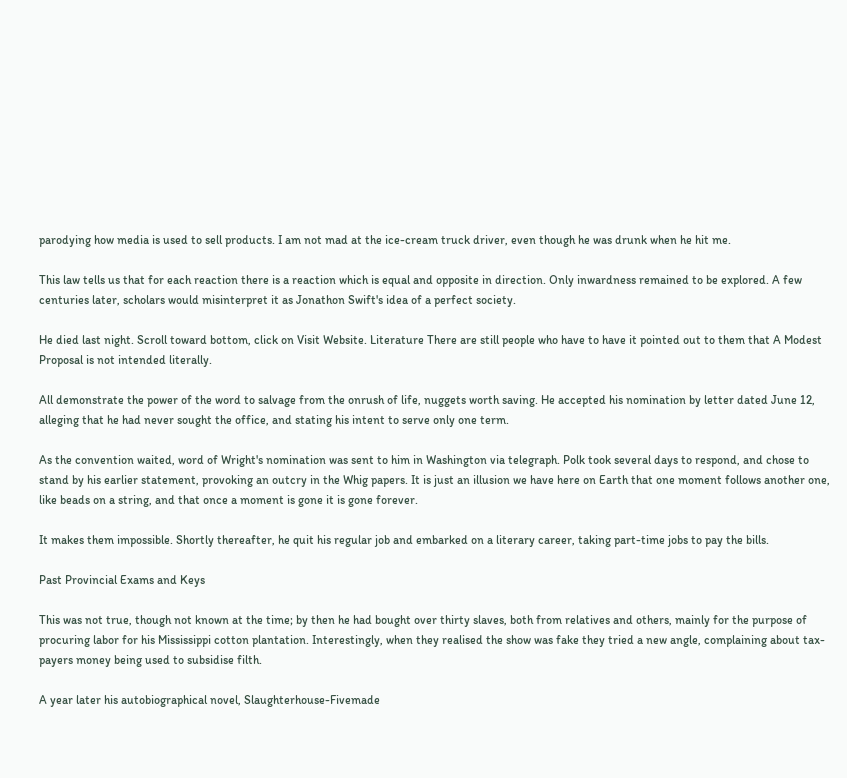parodying how media is used to sell products. I am not mad at the ice-cream truck driver, even though he was drunk when he hit me.

This law tells us that for each reaction there is a reaction which is equal and opposite in direction. Only inwardness remained to be explored. A few centuries later, scholars would misinterpret it as Jonathon Swift's idea of a perfect society.

He died last night. Scroll toward bottom, click on Visit Website. Literature There are still people who have to have it pointed out to them that A Modest Proposal is not intended literally.

All demonstrate the power of the word to salvage from the onrush of life, nuggets worth saving. He accepted his nomination by letter dated June 12, alleging that he had never sought the office, and stating his intent to serve only one term.

As the convention waited, word of Wright's nomination was sent to him in Washington via telegraph. Polk took several days to respond, and chose to stand by his earlier statement, provoking an outcry in the Whig papers. It is just an illusion we have here on Earth that one moment follows another one, like beads on a string, and that once a moment is gone it is gone forever.

It makes them impossible. Shortly thereafter, he quit his regular job and embarked on a literary career, taking part-time jobs to pay the bills.

Past Provincial Exams and Keys

This was not true, though not known at the time; by then he had bought over thirty slaves, both from relatives and others, mainly for the purpose of procuring labor for his Mississippi cotton plantation. Interestingly, when they realised the show was fake they tried a new angle, complaining about tax-payers money being used to subsidise filth.

A year later his autobiographical novel, Slaughterhouse-Fivemade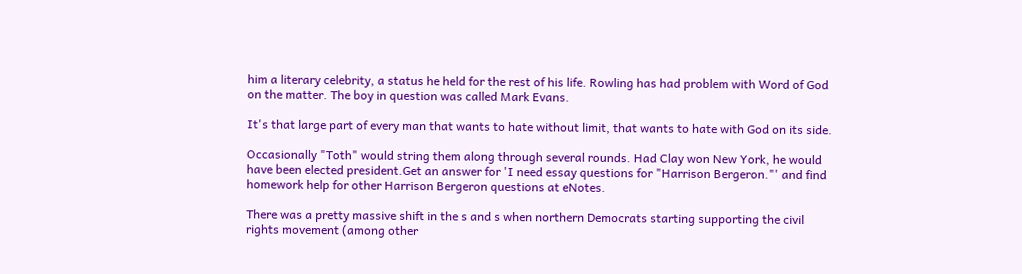him a literary celebrity, a status he held for the rest of his life. Rowling has had problem with Word of God on the matter. The boy in question was called Mark Evans.

It's that large part of every man that wants to hate without limit, that wants to hate with God on its side.

Occasionally "Toth" would string them along through several rounds. Had Clay won New York, he would have been elected president.Get an answer for 'I need essay questions for "Harrison Bergeron."' and find homework help for other Harrison Bergeron questions at eNotes.

There was a pretty massive shift in the s and s when northern Democrats starting supporting the civil rights movement (among other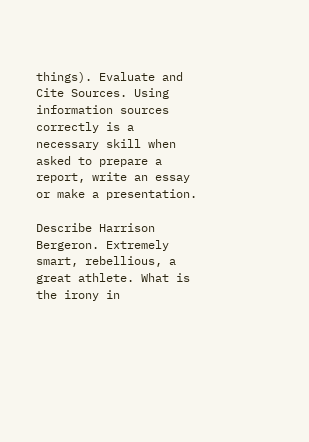things). Evaluate and Cite Sources. Using information sources correctly is a necessary skill when asked to prepare a report, write an essay or make a presentation.

Describe Harrison Bergeron. Extremely smart, rebellious, a great athlete. What is the irony in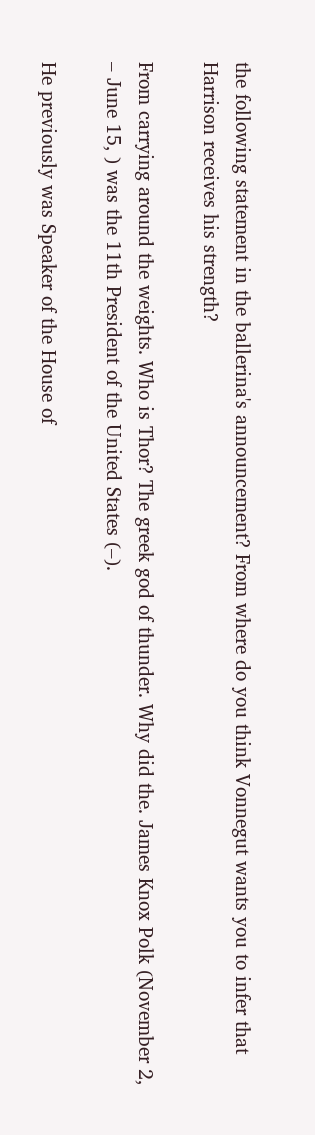the following statement in the ballerina's announcement? From where do you think Vonnegut wants you to infer that Harrison receives his strength?

From carrying around the weights. Who is Thor? The greek god of thunder. Why did the. James Knox Polk (November 2, – June 15, ) was the 11th President of the United States (–).

He previously was Speaker of the House of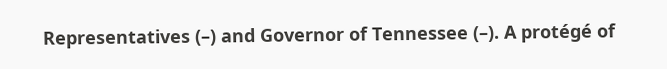Representatives (–) and Governor of Tennessee (–). A protégé of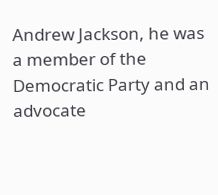Andrew Jackson, he was a member of the Democratic Party and an advocate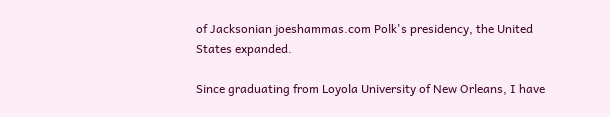of Jacksonian joeshammas.com Polk's presidency, the United States expanded.

Since graduating from Loyola University of New Orleans, I have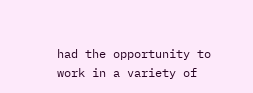had the opportunity to work in a variety of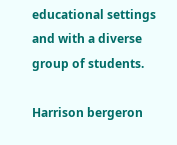educational settings and with a diverse group of students.

Harrison bergeron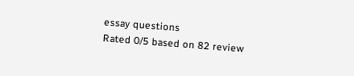essay questions
Rated 0/5 based on 82 review